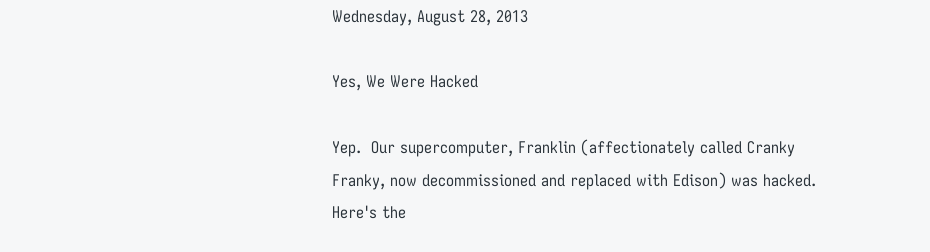Wednesday, August 28, 2013

Yes, We Were Hacked

Yep.  Our supercomputer, Franklin (affectionately called Cranky Franky, now decommissioned and replaced with Edison) was hacked.  Here's the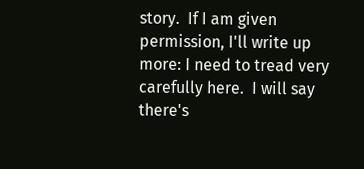story.  If I am given permission, I'll write up more: I need to tread very carefully here.  I will say there's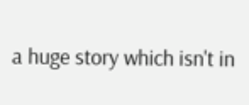a huge story which isn't in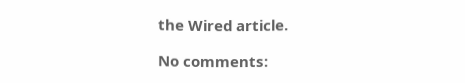the Wired article.

No comments: